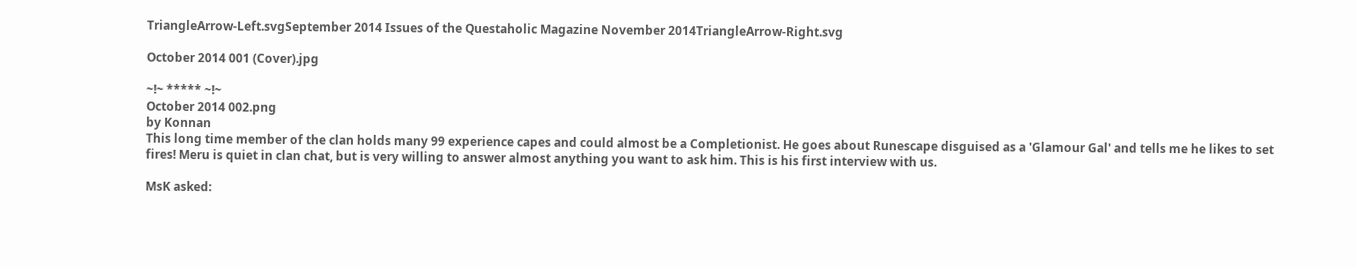TriangleArrow-Left.svgSeptember 2014 Issues of the Questaholic Magazine November 2014TriangleArrow-Right.svg

October 2014 001 (Cover).jpg

~!~ ***** ~!~
October 2014 002.png
by Konnan
This long time member of the clan holds many 99 experience capes and could almost be a Completionist. He goes about Runescape disguised as a 'Glamour Gal' and tells me he likes to set fires! Meru is quiet in clan chat, but is very willing to answer almost anything you want to ask him. This is his first interview with us.

MsK asked: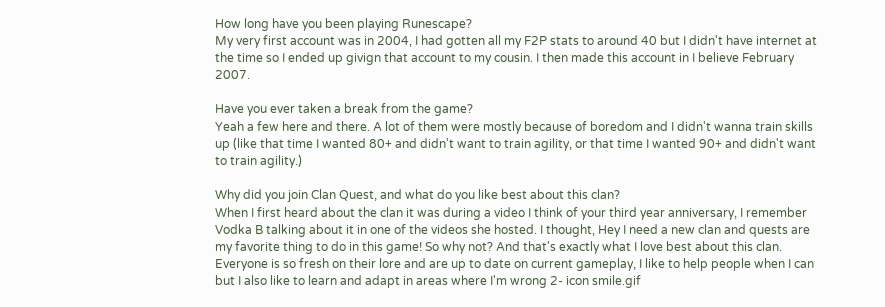How long have you been playing Runescape?
My very first account was in 2004, I had gotten all my F2P stats to around 40 but I didn't have internet at the time so I ended up givign that account to my cousin. I then made this account in I believe February 2007.

Have you ever taken a break from the game?
Yeah a few here and there. A lot of them were mostly because of boredom and I didn't wanna train skills up (like that time I wanted 80+ and didn't want to train agility, or that time I wanted 90+ and didn't want to train agility.)

Why did you join Clan Quest, and what do you like best about this clan?
When I first heard about the clan it was during a video I think of your third year anniversary, I remember Vodka B talking about it in one of the videos she hosted. I thought, Hey I need a new clan and quests are my favorite thing to do in this game! So why not? And that's exactly what I love best about this clan. Everyone is so fresh on their lore and are up to date on current gameplay, I like to help people when I can but I also like to learn and adapt in areas where I'm wrong 2- icon smile.gif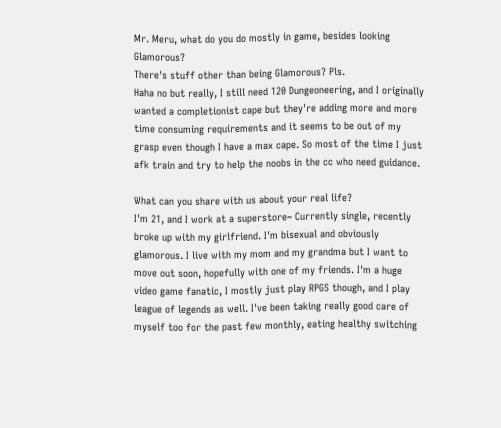Mr. Meru, what do you do mostly in game, besides looking Glamorous?
There's stuff other than being Glamorous? Pls.
Haha no but really, I still need 120 Dungeoneering, and I originally wanted a completionist cape but they're adding more and more time consuming requirements and it seems to be out of my grasp even though I have a max cape. So most of the time I just afk train and try to help the noobs in the cc who need guidance.

What can you share with us about your real life?
I'm 21, and I work at a superstore~ Currently single, recently broke up with my girlfriend. I'm bisexual and obviously glamorous. I live with my mom and my grandma but I want to move out soon, hopefully with one of my friends. I'm a huge video game fanatic, I mostly just play RPGS though, and I play league of legends as well. I've been taking really good care of myself too for the past few monthly, eating healthy switching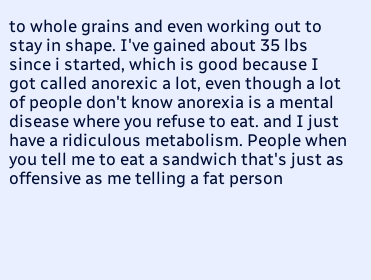to whole grains and even working out to stay in shape. I've gained about 35 lbs since i started, which is good because I got called anorexic a lot, even though a lot of people don't know anorexia is a mental disease where you refuse to eat. and I just have a ridiculous metabolism. People when you tell me to eat a sandwich that's just as offensive as me telling a fat person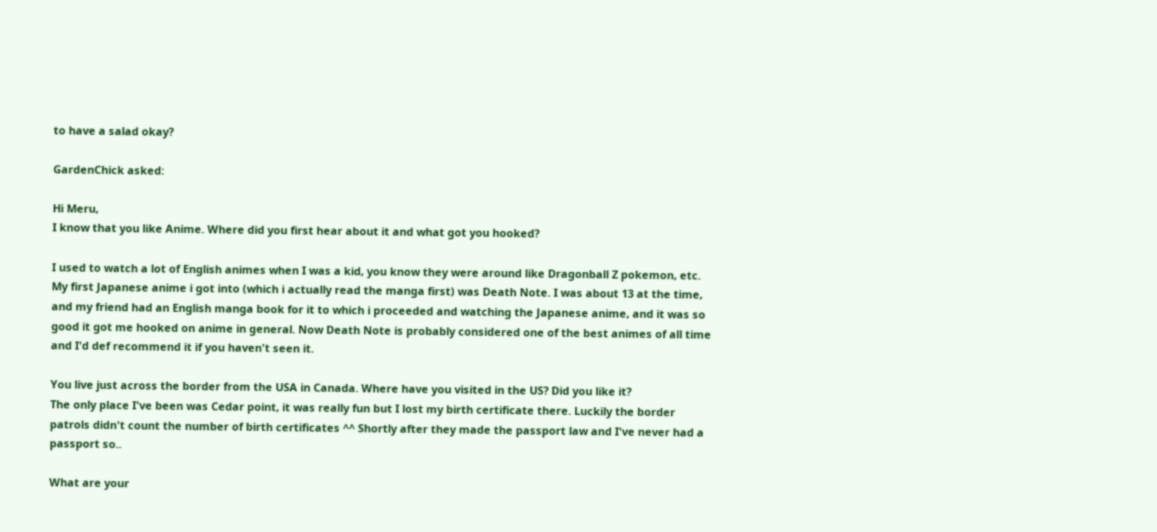to have a salad okay?

GardenChick asked:

Hi Meru,
I know that you like Anime. Where did you first hear about it and what got you hooked?

I used to watch a lot of English animes when I was a kid, you know they were around like Dragonball Z pokemon, etc. My first Japanese anime i got into (which i actually read the manga first) was Death Note. I was about 13 at the time, and my friend had an English manga book for it to which i proceeded and watching the Japanese anime, and it was so good it got me hooked on anime in general. Now Death Note is probably considered one of the best animes of all time and I'd def recommend it if you haven't seen it.

You live just across the border from the USA in Canada. Where have you visited in the US? Did you like it?
The only place I've been was Cedar point, it was really fun but I lost my birth certificate there. Luckily the border patrols didn't count the number of birth certificates ^^ Shortly after they made the passport law and I've never had a passport so..

What are your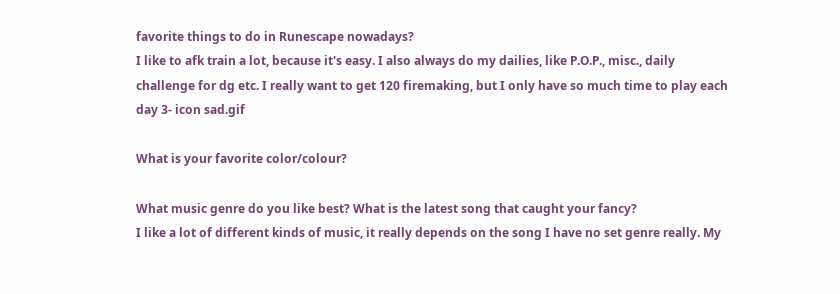favorite things to do in Runescape nowadays?
I like to afk train a lot, because it's easy. I also always do my dailies, like P.O.P., misc., daily challenge for dg etc. I really want to get 120 firemaking, but I only have so much time to play each day 3- icon sad.gif

What is your favorite color/colour?

What music genre do you like best? What is the latest song that caught your fancy?
I like a lot of different kinds of music, it really depends on the song I have no set genre really. My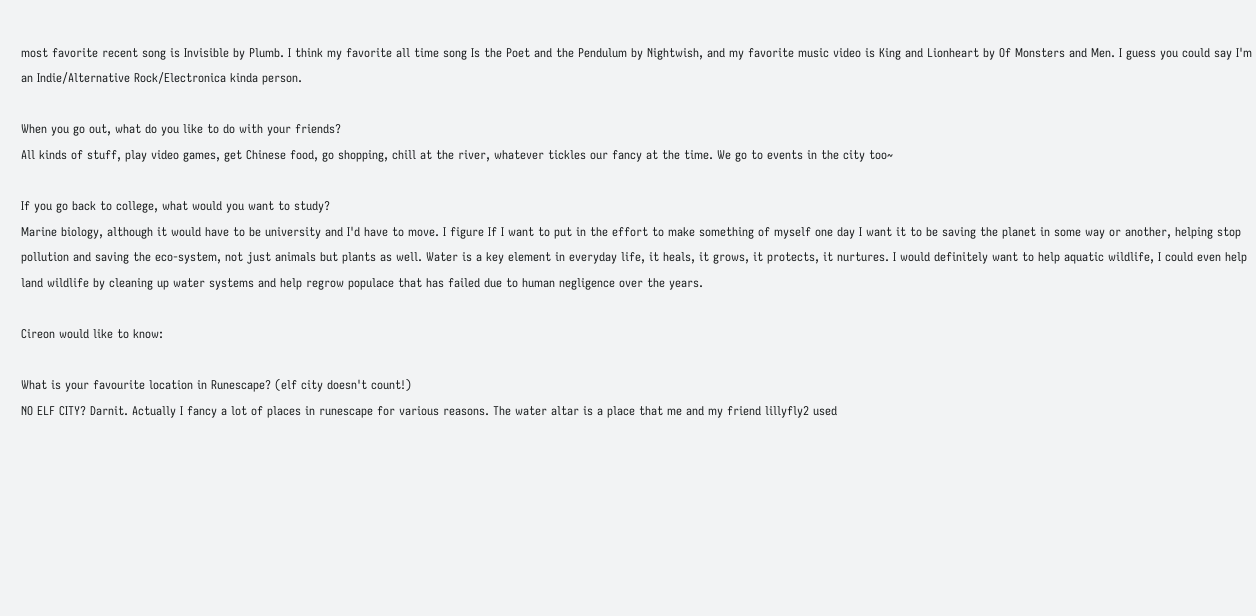most favorite recent song is Invisible by Plumb. I think my favorite all time song Is the Poet and the Pendulum by Nightwish, and my favorite music video is King and Lionheart by Of Monsters and Men. I guess you could say I'm an Indie/Alternative Rock/Electronica kinda person.

When you go out, what do you like to do with your friends?
All kinds of stuff, play video games, get Chinese food, go shopping, chill at the river, whatever tickles our fancy at the time. We go to events in the city too~

If you go back to college, what would you want to study?
Marine biology, although it would have to be university and I'd have to move. I figure If I want to put in the effort to make something of myself one day I want it to be saving the planet in some way or another, helping stop pollution and saving the eco-system, not just animals but plants as well. Water is a key element in everyday life, it heals, it grows, it protects, it nurtures. I would definitely want to help aquatic wildlife, I could even help land wildlife by cleaning up water systems and help regrow populace that has failed due to human negligence over the years.

Cireon would like to know:

What is your favourite location in Runescape? (elf city doesn't count!)
NO ELF CITY? Darnit. Actually I fancy a lot of places in runescape for various reasons. The water altar is a place that me and my friend lillyfly2 used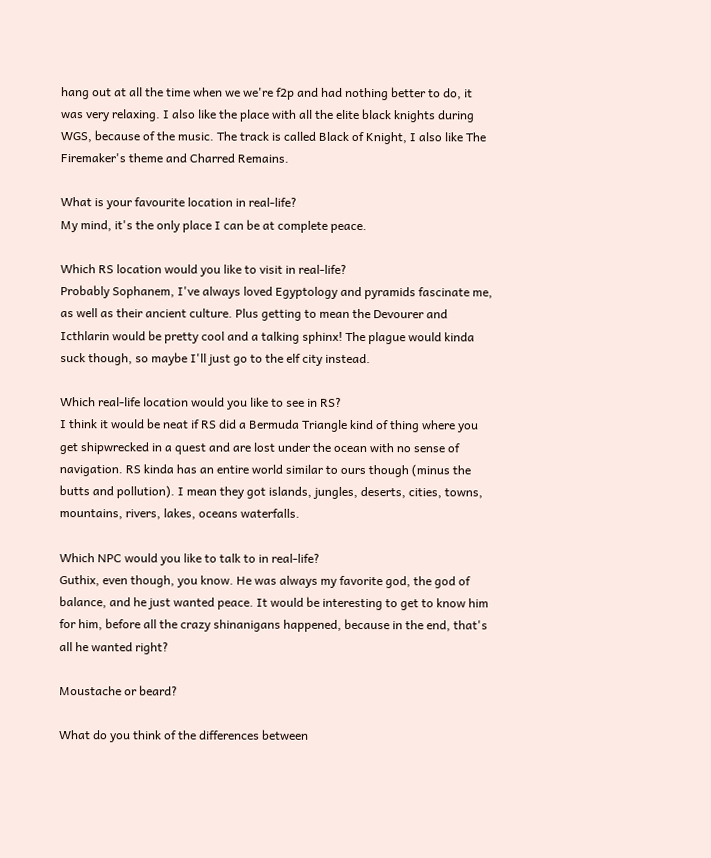hang out at all the time when we we're f2p and had nothing better to do, it was very relaxing. I also like the place with all the elite black knights during WGS, because of the music. The track is called Black of Knight, I also like The Firemaker's theme and Charred Remains.

What is your favourite location in real-life?
My mind, it's the only place I can be at complete peace.

Which RS location would you like to visit in real-life?
Probably Sophanem, I've always loved Egyptology and pyramids fascinate me, as well as their ancient culture. Plus getting to mean the Devourer and Icthlarin would be pretty cool and a talking sphinx! The plague would kinda suck though, so maybe I'll just go to the elf city instead.

Which real-life location would you like to see in RS?
I think it would be neat if RS did a Bermuda Triangle kind of thing where you get shipwrecked in a quest and are lost under the ocean with no sense of navigation. RS kinda has an entire world similar to ours though (minus the butts and pollution). I mean they got islands, jungles, deserts, cities, towns, mountains, rivers, lakes, oceans waterfalls.

Which NPC would you like to talk to in real-life?
Guthix, even though, you know. He was always my favorite god, the god of balance, and he just wanted peace. It would be interesting to get to know him for him, before all the crazy shinanigans happened, because in the end, that's all he wanted right?

Moustache or beard?

What do you think of the differences between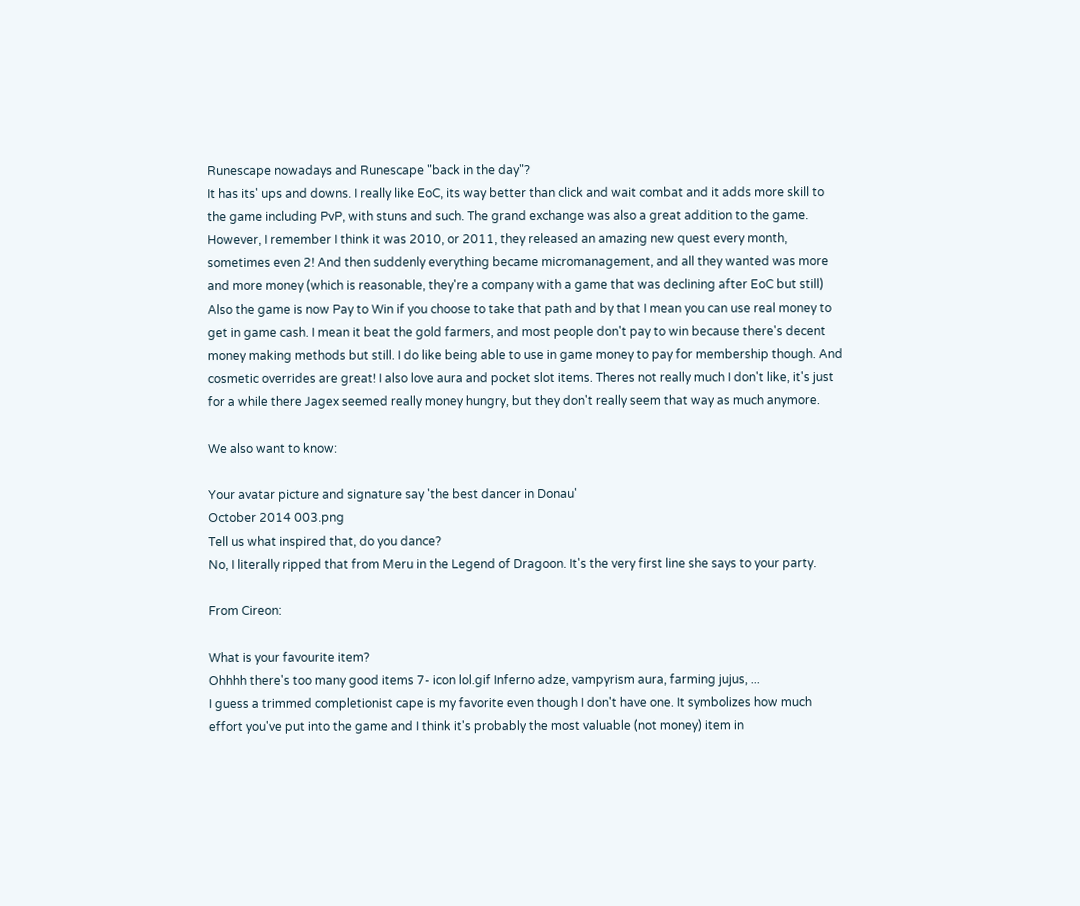Runescape nowadays and Runescape "back in the day"?
It has its' ups and downs. I really like EoC, its way better than click and wait combat and it adds more skill to the game including PvP, with stuns and such. The grand exchange was also a great addition to the game. However, I remember I think it was 2010, or 2011, they released an amazing new quest every month, sometimes even 2! And then suddenly everything became micromanagement, and all they wanted was more and more money (which is reasonable, they're a company with a game that was declining after EoC but still)
Also the game is now Pay to Win if you choose to take that path and by that I mean you can use real money to get in game cash. I mean it beat the gold farmers, and most people don't pay to win because there's decent money making methods but still. I do like being able to use in game money to pay for membership though. And cosmetic overrides are great! I also love aura and pocket slot items. Theres not really much I don't like, it's just for a while there Jagex seemed really money hungry, but they don't really seem that way as much anymore.

We also want to know:

Your avatar picture and signature say 'the best dancer in Donau'
October 2014 003.png
Tell us what inspired that, do you dance?
No, I literally ripped that from Meru in the Legend of Dragoon. It's the very first line she says to your party.

From Cireon:

What is your favourite item?
Ohhhh there's too many good items 7- icon lol.gif Inferno adze, vampyrism aura, farming jujus, ...
I guess a trimmed completionist cape is my favorite even though I don't have one. It symbolizes how much effort you've put into the game and I think it's probably the most valuable (not money) item in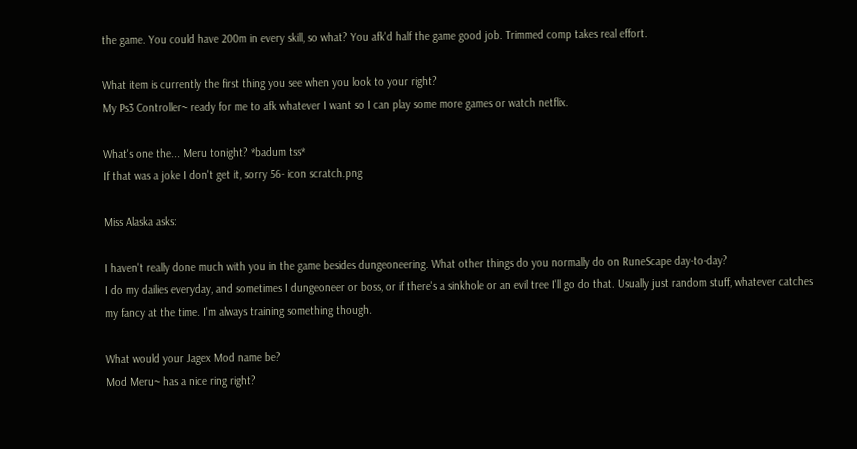the game. You could have 200m in every skill, so what? You afk'd half the game good job. Trimmed comp takes real effort.

What item is currently the first thing you see when you look to your right?
My Ps3 Controller~ ready for me to afk whatever I want so I can play some more games or watch netflix.

What's one the... Meru tonight? *badum tss*
If that was a joke I don't get it, sorry 56- icon scratch.png

Miss Alaska asks:

I haven't really done much with you in the game besides dungeoneering. What other things do you normally do on RuneScape day-to-day?
I do my dailies everyday, and sometimes I dungeoneer or boss, or if there's a sinkhole or an evil tree I'll go do that. Usually just random stuff, whatever catches my fancy at the time. I'm always training something though.

What would your Jagex Mod name be?
Mod Meru~ has a nice ring right?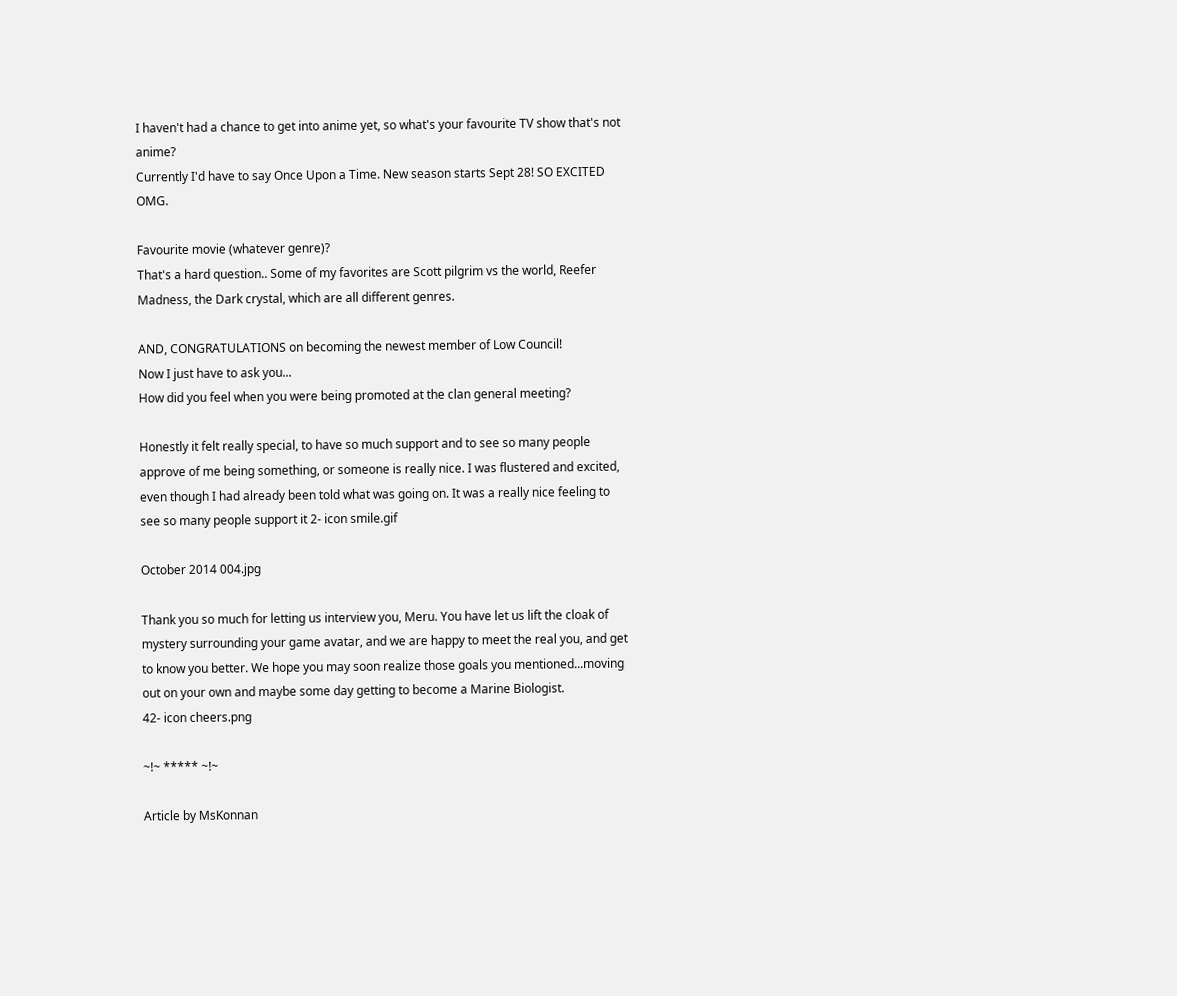I haven't had a chance to get into anime yet, so what's your favourite TV show that's not anime?
Currently I'd have to say Once Upon a Time. New season starts Sept 28! SO EXCITED OMG.

Favourite movie (whatever genre)?
That's a hard question.. Some of my favorites are Scott pilgrim vs the world, Reefer Madness, the Dark crystal, which are all different genres.

AND, CONGRATULATIONS on becoming the newest member of Low Council!
Now I just have to ask you...
How did you feel when you were being promoted at the clan general meeting?

Honestly it felt really special, to have so much support and to see so many people approve of me being something, or someone is really nice. I was flustered and excited, even though I had already been told what was going on. It was a really nice feeling to see so many people support it 2- icon smile.gif

October 2014 004.jpg

Thank you so much for letting us interview you, Meru. You have let us lift the cloak of mystery surrounding your game avatar, and we are happy to meet the real you, and get to know you better. We hope you may soon realize those goals you mentioned...moving out on your own and maybe some day getting to become a Marine Biologist.
42- icon cheers.png

~!~ ***** ~!~

Article by MsKonnan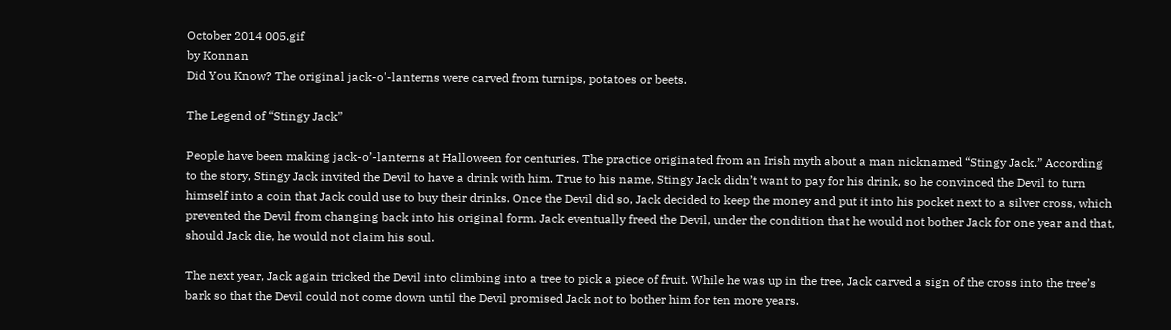October 2014 005.gif
by Konnan
Did You Know? The original jack-o'-lanterns were carved from turnips, potatoes or beets.

The Legend of “Stingy Jack”

People have been making jack-o’-lanterns at Halloween for centuries. The practice originated from an Irish myth about a man nicknamed “Stingy Jack.” According to the story, Stingy Jack invited the Devil to have a drink with him. True to his name, Stingy Jack didn’t want to pay for his drink, so he convinced the Devil to turn himself into a coin that Jack could use to buy their drinks. Once the Devil did so, Jack decided to keep the money and put it into his pocket next to a silver cross, which prevented the Devil from changing back into his original form. Jack eventually freed the Devil, under the condition that he would not bother Jack for one year and that, should Jack die, he would not claim his soul.

The next year, Jack again tricked the Devil into climbing into a tree to pick a piece of fruit. While he was up in the tree, Jack carved a sign of the cross into the tree’s bark so that the Devil could not come down until the Devil promised Jack not to bother him for ten more years.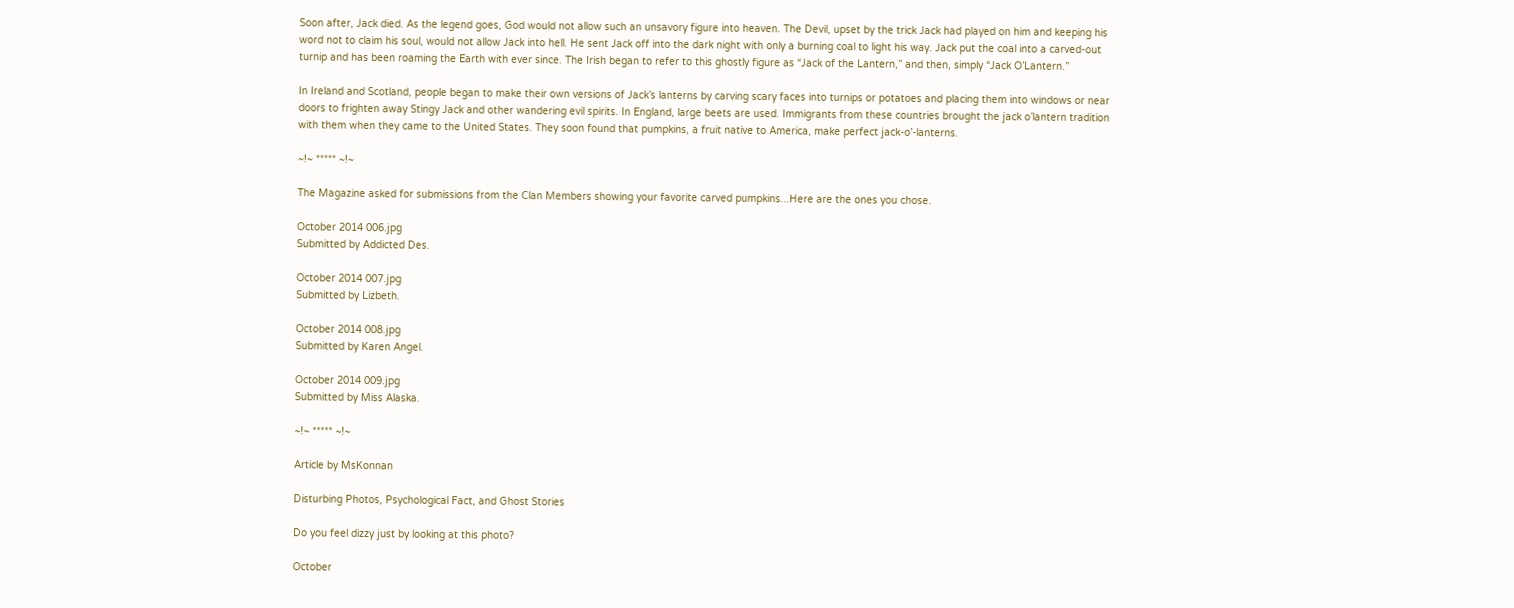Soon after, Jack died. As the legend goes, God would not allow such an unsavory figure into heaven. The Devil, upset by the trick Jack had played on him and keeping his word not to claim his soul, would not allow Jack into hell. He sent Jack off into the dark night with only a burning coal to light his way. Jack put the coal into a carved-out turnip and has been roaming the Earth with ever since. The Irish began to refer to this ghostly figure as “Jack of the Lantern,” and then, simply “Jack O’Lantern.”

In Ireland and Scotland, people began to make their own versions of Jack’s lanterns by carving scary faces into turnips or potatoes and placing them into windows or near doors to frighten away Stingy Jack and other wandering evil spirits. In England, large beets are used. Immigrants from these countries brought the jack o’lantern tradition with them when they came to the United States. They soon found that pumpkins, a fruit native to America, make perfect jack-o’-lanterns.

~!~ ***** ~!~

The Magazine asked for submissions from the Clan Members showing your favorite carved pumpkins...Here are the ones you chose.

October 2014 006.jpg
Submitted by Addicted Des.

October 2014 007.jpg
Submitted by Lizbeth.

October 2014 008.jpg
Submitted by Karen Angel.

October 2014 009.jpg
Submitted by Miss Alaska.

~!~ ***** ~!~

Article by MsKonnan

Disturbing Photos, Psychological Fact, and Ghost Stories

Do you feel dizzy just by looking at this photo?

October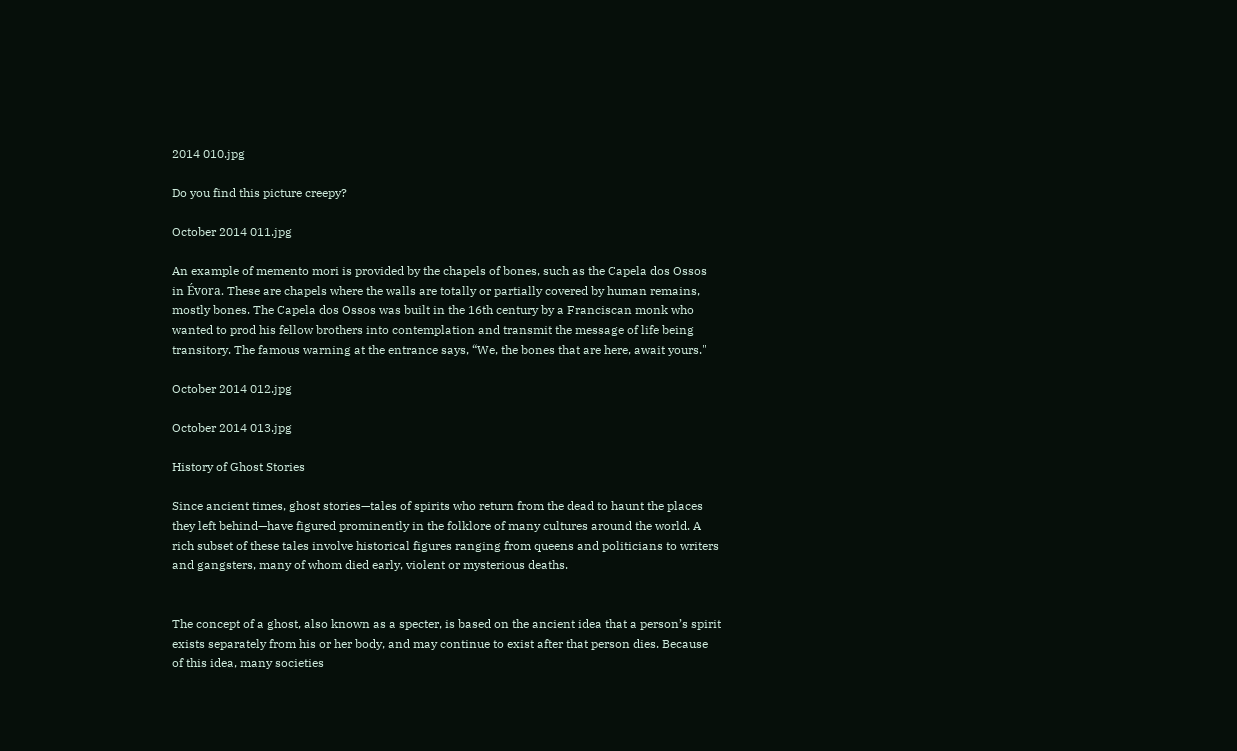2014 010.jpg

Do you find this picture creepy?

October 2014 011.jpg

An example of memento mori is provided by the chapels of bones, such as the Capela dos Ossos in Évora. These are chapels where the walls are totally or partially covered by human remains, mostly bones. The Capela dos Ossos was built in the 16th century by a Franciscan monk who wanted to prod his fellow brothers into contemplation and transmit the message of life being transitory. The famous warning at the entrance says, “We, the bones that are here, await yours."

October 2014 012.jpg

October 2014 013.jpg

History of Ghost Stories

Since ancient times, ghost stories—tales of spirits who return from the dead to haunt the places they left behind—have figured prominently in the folklore of many cultures around the world. A rich subset of these tales involve historical figures ranging from queens and politicians to writers and gangsters, many of whom died early, violent or mysterious deaths.


The concept of a ghost, also known as a specter, is based on the ancient idea that a person’s spirit exists separately from his or her body, and may continue to exist after that person dies. Because of this idea, many societies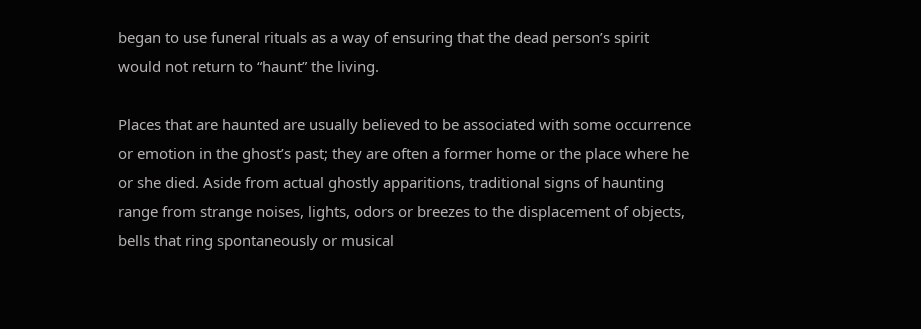began to use funeral rituals as a way of ensuring that the dead person’s spirit would not return to “haunt” the living.

Places that are haunted are usually believed to be associated with some occurrence or emotion in the ghost’s past; they are often a former home or the place where he or she died. Aside from actual ghostly apparitions, traditional signs of haunting range from strange noises, lights, odors or breezes to the displacement of objects, bells that ring spontaneously or musical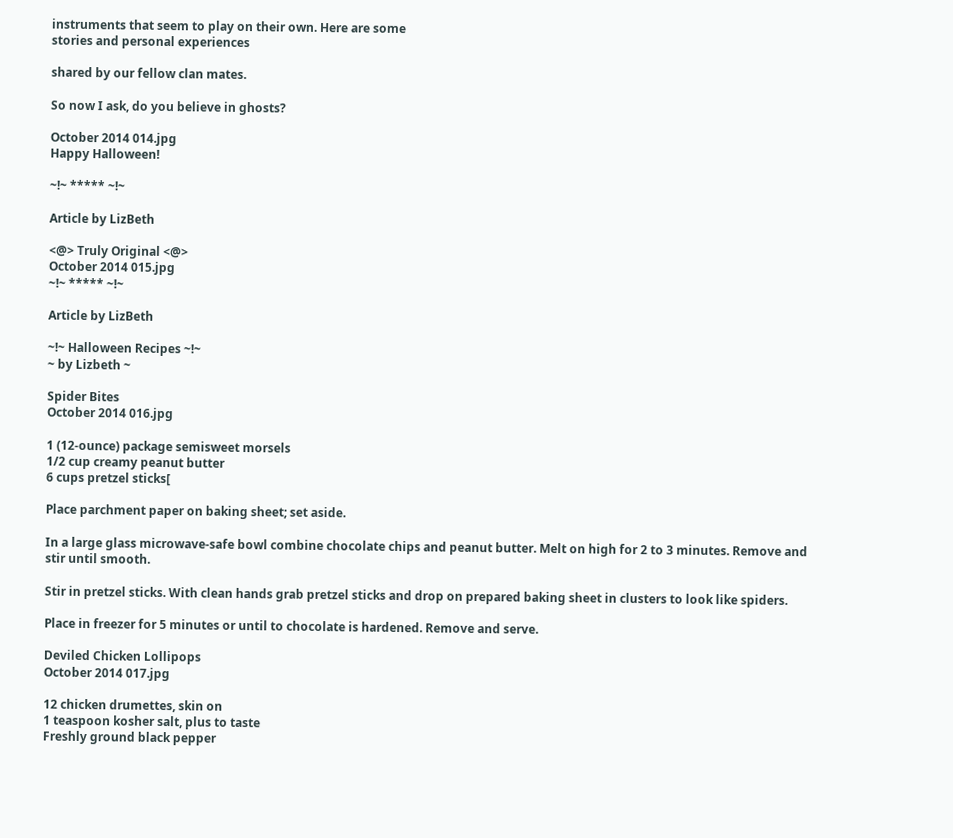instruments that seem to play on their own. Here are some
stories and personal experiences

shared by our fellow clan mates.

So now I ask, do you believe in ghosts?

October 2014 014.jpg
Happy Halloween!

~!~ ***** ~!~

Article by LizBeth

<@> Truly Original <@>
October 2014 015.jpg
~!~ ***** ~!~

Article by LizBeth

~!~ Halloween Recipes ~!~
~ by Lizbeth ~

Spider Bites
October 2014 016.jpg

1 (12-ounce) package semisweet morsels
1/2 cup creamy peanut butter
6 cups pretzel sticks[

Place parchment paper on baking sheet; set aside.

In a large glass microwave-safe bowl combine chocolate chips and peanut butter. Melt on high for 2 to 3 minutes. Remove and stir until smooth.

Stir in pretzel sticks. With clean hands grab pretzel sticks and drop on prepared baking sheet in clusters to look like spiders.

Place in freezer for 5 minutes or until to chocolate is hardened. Remove and serve.

Deviled Chicken Lollipops
October 2014 017.jpg

12 chicken drumettes, skin on
1 teaspoon kosher salt, plus to taste
Freshly ground black pepper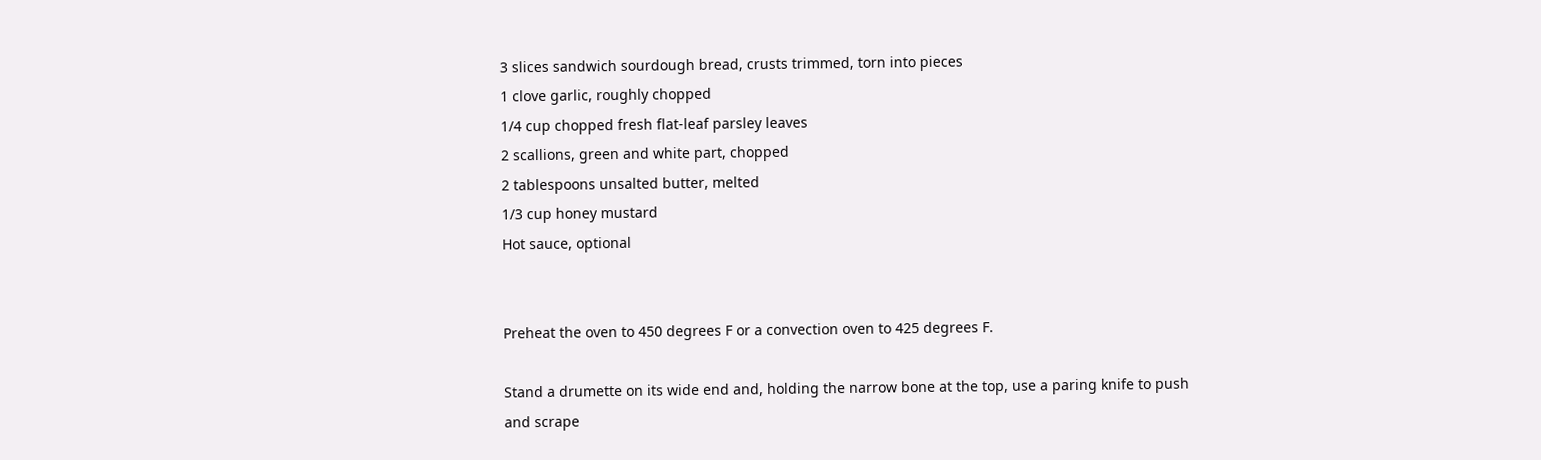3 slices sandwich sourdough bread, crusts trimmed, torn into pieces
1 clove garlic, roughly chopped
1/4 cup chopped fresh flat-leaf parsley leaves
2 scallions, green and white part, chopped
2 tablespoons unsalted butter, melted
1/3 cup honey mustard
Hot sauce, optional


Preheat the oven to 450 degrees F or a convection oven to 425 degrees F.

Stand a drumette on its wide end and, holding the narrow bone at the top, use a paring knife to push and scrape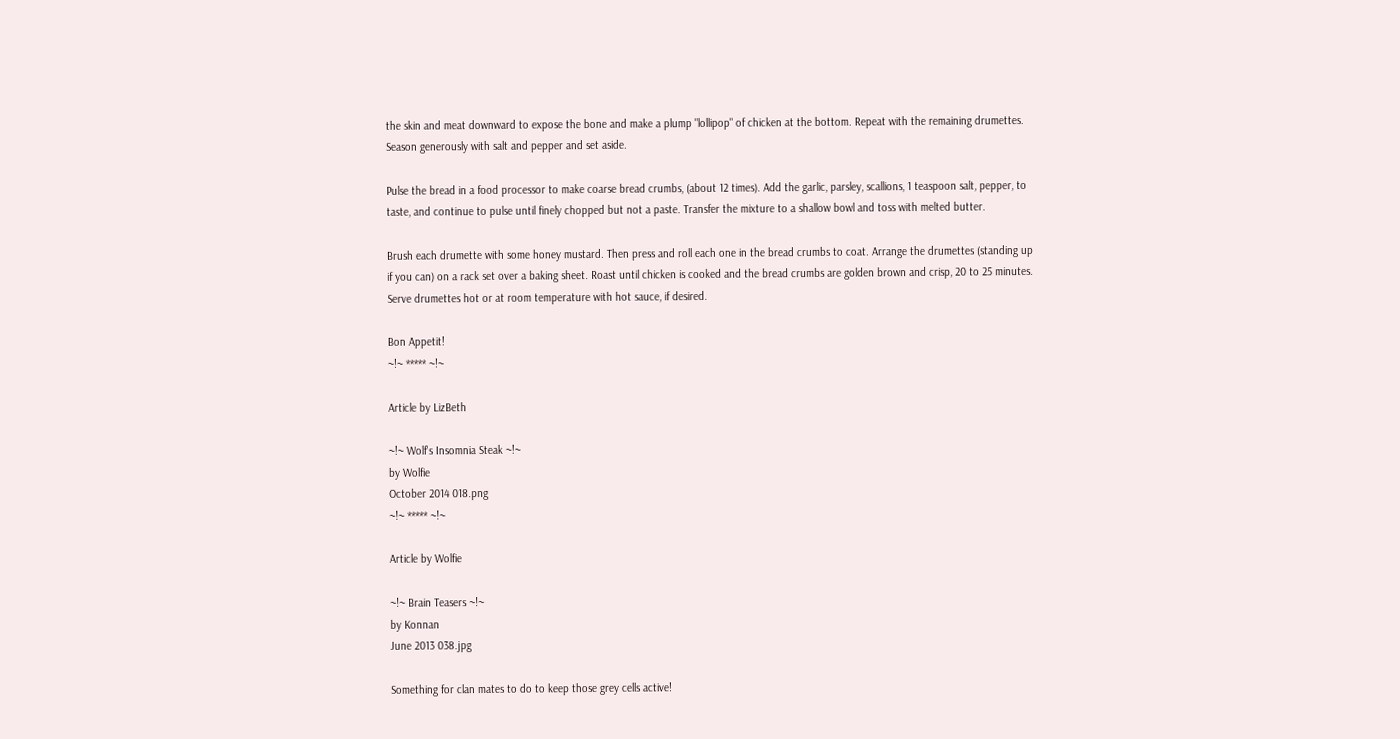the skin and meat downward to expose the bone and make a plump "lollipop" of chicken at the bottom. Repeat with the remaining drumettes. Season generously with salt and pepper and set aside.

Pulse the bread in a food processor to make coarse bread crumbs, (about 12 times). Add the garlic, parsley, scallions, 1 teaspoon salt, pepper, to taste, and continue to pulse until finely chopped but not a paste. Transfer the mixture to a shallow bowl and toss with melted butter.

Brush each drumette with some honey mustard. Then press and roll each one in the bread crumbs to coat. Arrange the drumettes (standing up if you can) on a rack set over a baking sheet. Roast until chicken is cooked and the bread crumbs are golden brown and crisp, 20 to 25 minutes. Serve drumettes hot or at room temperature with hot sauce, if desired.

Bon Appetit!
~!~ ***** ~!~

Article by LizBeth

~!~ Wolf's Insomnia Steak ~!~
by Wolfie
October 2014 018.png
~!~ ***** ~!~

Article by Wolfie

~!~ Brain Teasers ~!~
by Konnan
June 2013 038.jpg

Something for clan mates to do to keep those grey cells active!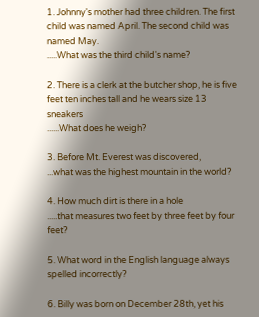1. Johnny's mother had three children. The first child was named April. The second child was named May.
.....What was the third child's name?

2. There is a clerk at the butcher shop, he is five feet ten inches tall and he wears size 13 sneakers
......What does he weigh?

3. Before Mt. Everest was discovered,
...what was the highest mountain in the world?

4. How much dirt is there in a hole
.....that measures two feet by three feet by four feet?

5. What word in the English language always spelled incorrectly?

6. Billy was born on December 28th, yet his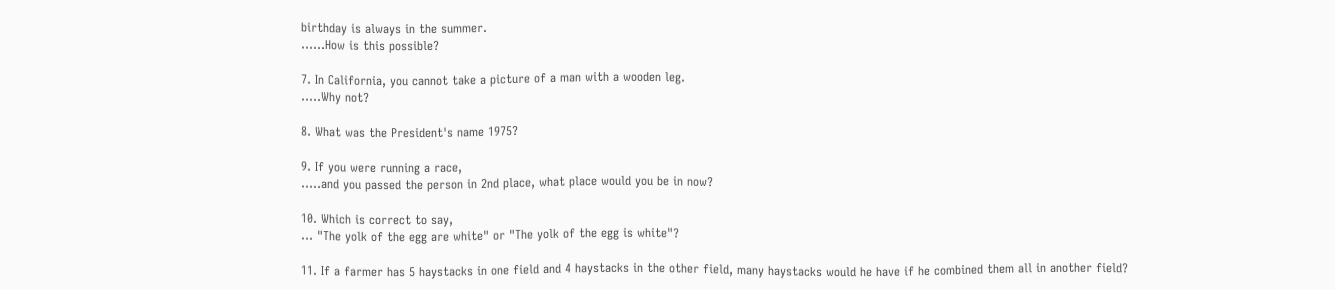birthday is always in the summer.
......How is this possible?

7. In California, you cannot take a picture of a man with a wooden leg.
.....Why not?

8. What was the President's name 1975?

9. If you were running a race,
.....and you passed the person in 2nd place, what place would you be in now?

10. Which is correct to say,
... "The yolk of the egg are white" or "The yolk of the egg is white"?

11. If a farmer has 5 haystacks in one field and 4 haystacks in the other field, many haystacks would he have if he combined them all in another field?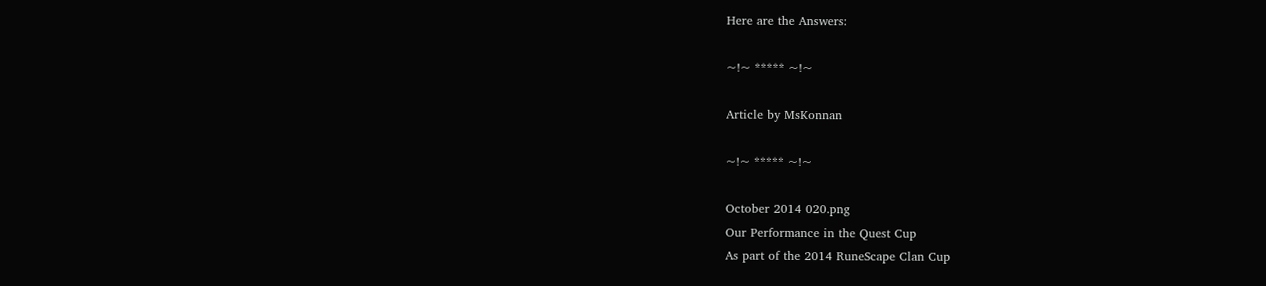Here are the Answers:

~!~ ***** ~!~

Article by MsKonnan

~!~ ***** ~!~

October 2014 020.png
Our Performance in the Quest Cup
As part of the 2014 RuneScape Clan Cup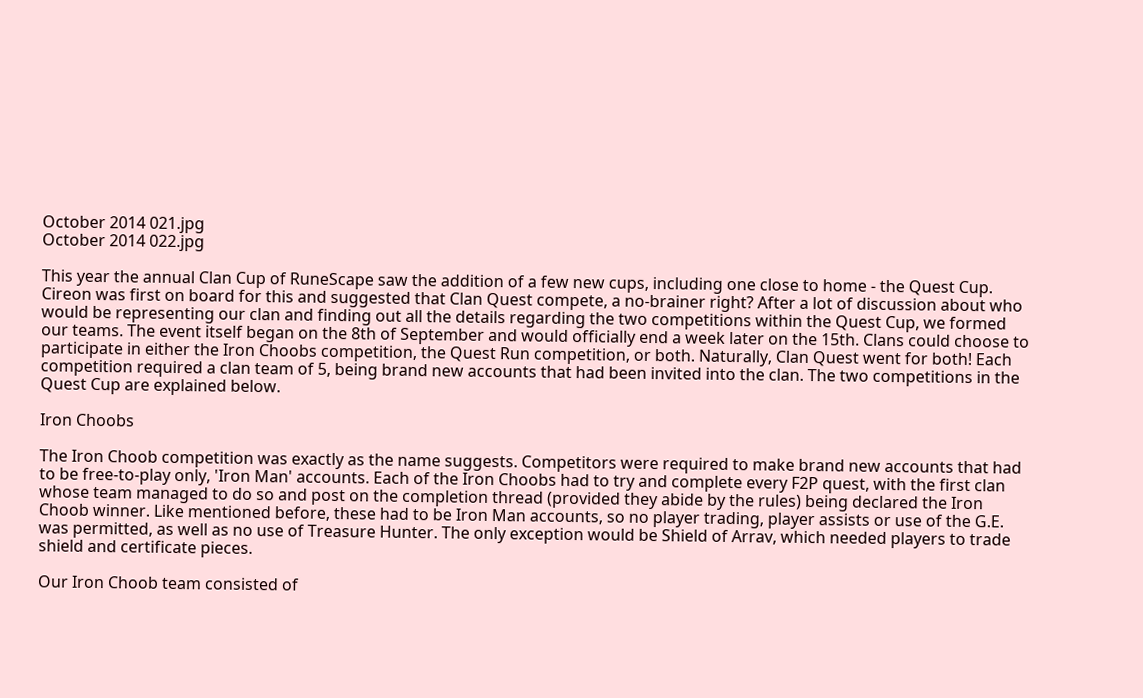October 2014 021.jpg
October 2014 022.jpg

This year the annual Clan Cup of RuneScape saw the addition of a few new cups, including one close to home - the Quest Cup. Cireon was first on board for this and suggested that Clan Quest compete, a no-brainer right? After a lot of discussion about who would be representing our clan and finding out all the details regarding the two competitions within the Quest Cup, we formed our teams. The event itself began on the 8th of September and would officially end a week later on the 15th. Clans could choose to participate in either the Iron Choobs competition, the Quest Run competition, or both. Naturally, Clan Quest went for both! Each competition required a clan team of 5, being brand new accounts that had been invited into the clan. The two competitions in the Quest Cup are explained below.

Iron Choobs

The Iron Choob competition was exactly as the name suggests. Competitors were required to make brand new accounts that had to be free-to-play only, 'Iron Man' accounts. Each of the Iron Choobs had to try and complete every F2P quest, with the first clan whose team managed to do so and post on the completion thread (provided they abide by the rules) being declared the Iron Choob winner. Like mentioned before, these had to be Iron Man accounts, so no player trading, player assists or use of the G.E. was permitted, as well as no use of Treasure Hunter. The only exception would be Shield of Arrav, which needed players to trade shield and certificate pieces.

Our Iron Choob team consisted of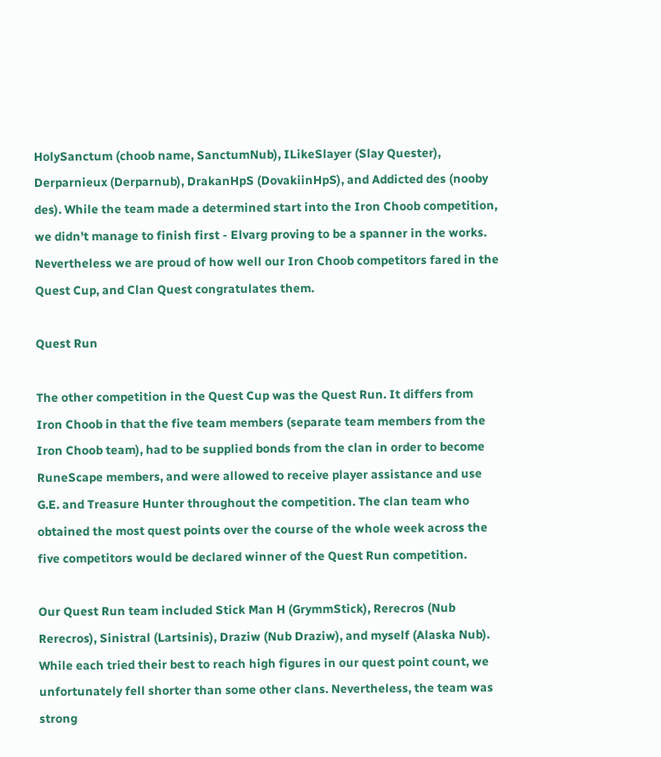HolySanctum (choob name, SanctumNub), ILikeSlayer (Slay Quester), Derparnieux (Derparnub), DrakanHpS (DovakiinHpS), and Addicted des (nooby des). While the team made a determined start into the Iron Choob competition, we didn't manage to finish first - Elvarg proving to be a spanner in the works. Nevertheless we are proud of how well our Iron Choob competitors fared in the Quest Cup, and Clan Quest congratulates them.

Quest Run

The other competition in the Quest Cup was the Quest Run. It differs from Iron Choob in that the five team members (separate team members from the Iron Choob team), had to be supplied bonds from the clan in order to become RuneScape members, and were allowed to receive player assistance and use G.E. and Treasure Hunter throughout the competition. The clan team who obtained the most quest points over the course of the whole week across the five competitors would be declared winner of the Quest Run competition.

Our Quest Run team included Stick Man H (GrymmStick), Rerecros (Nub Rerecros), Sinistral (Lartsinis), Draziw (Nub Draziw), and myself (Alaska Nub). While each tried their best to reach high figures in our quest point count, we unfortunately fell shorter than some other clans. Nevertheless, the team was strong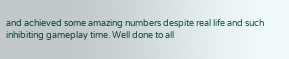and achieved some amazing numbers despite real life and such inhibiting gameplay time. Well done to all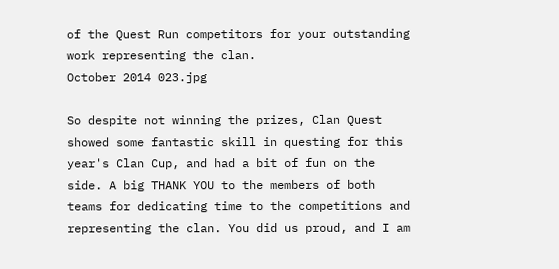of the Quest Run competitors for your outstanding work representing the clan.
October 2014 023.jpg

So despite not winning the prizes, Clan Quest showed some fantastic skill in questing for this year's Clan Cup, and had a bit of fun on the side. A big THANK YOU to the members of both teams for dedicating time to the competitions and representing the clan. You did us proud, and I am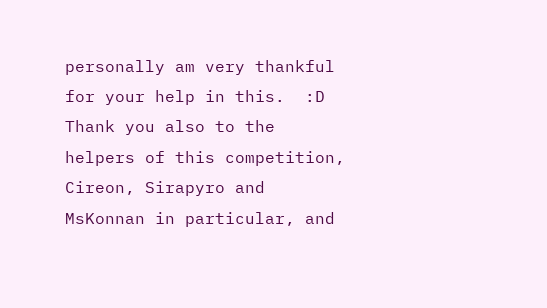personally am very thankful for your help in this.  :D Thank you also to the helpers of this competition, Cireon, Sirapyro and MsKonnan in particular, and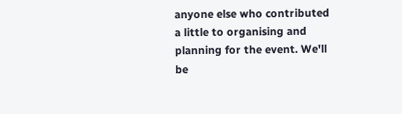anyone else who contributed a little to organising and planning for the event. We'll be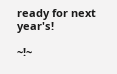ready for next year's!

~!~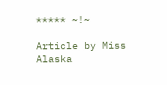***** ~!~

Article by Miss Alaska